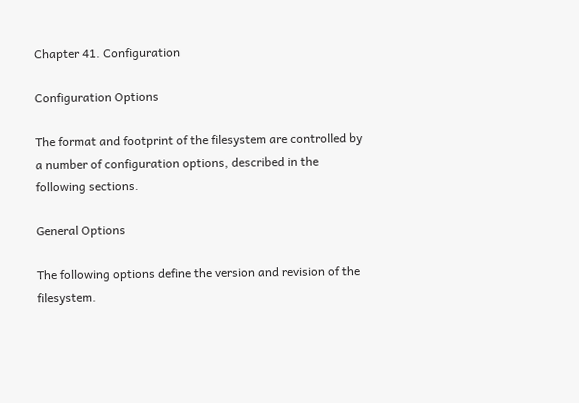Chapter 41. Configuration

Configuration Options

The format and footprint of the filesystem are controlled by a number of configuration options, described in the following sections.

General Options

The following options define the version and revision of the filesystem.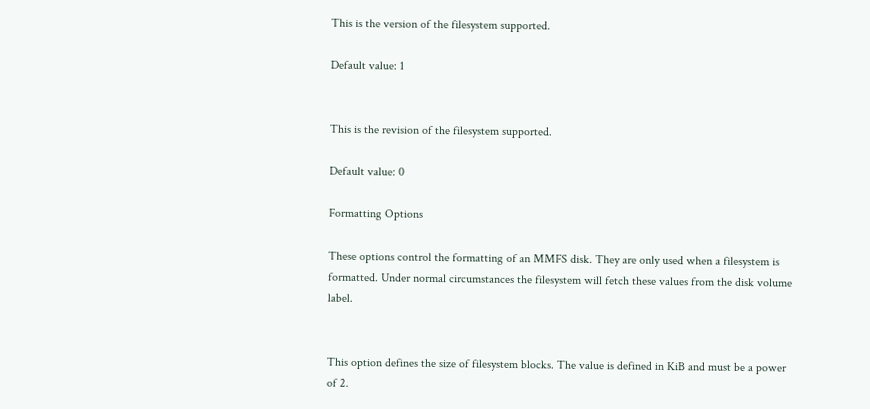This is the version of the filesystem supported.

Default value: 1


This is the revision of the filesystem supported.

Default value: 0

Formatting Options

These options control the formatting of an MMFS disk. They are only used when a filesystem is formatted. Under normal circumstances the filesystem will fetch these values from the disk volume label.


This option defines the size of filesystem blocks. The value is defined in KiB and must be a power of 2.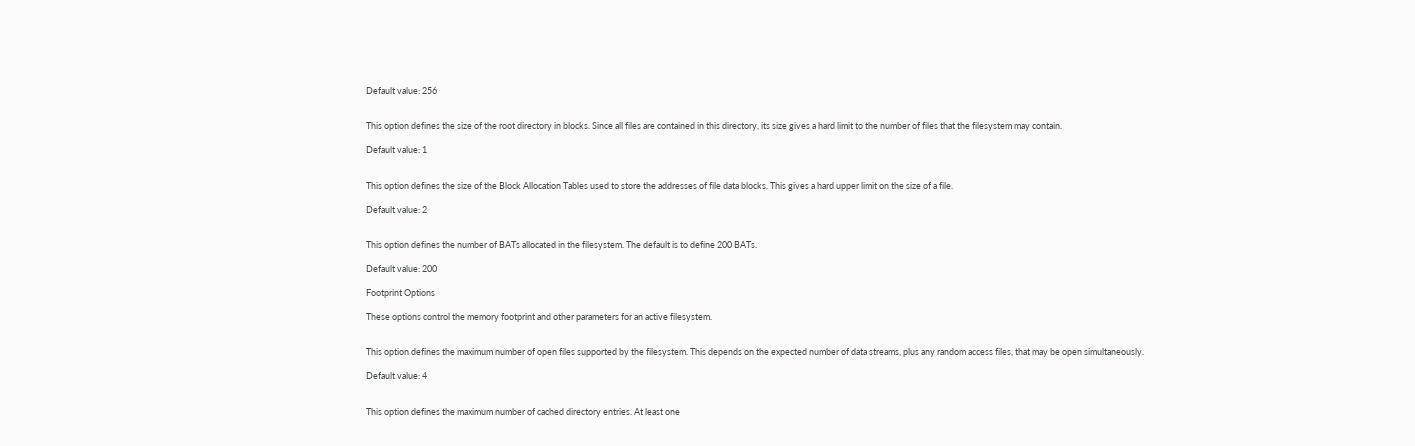Default value: 256


This option defines the size of the root directory in blocks. Since all files are contained in this directory, its size gives a hard limit to the number of files that the filesystem may contain.

Default value: 1


This option defines the size of the Block Allocation Tables used to store the addresses of file data blocks. This gives a hard upper limit on the size of a file.

Default value: 2


This option defines the number of BATs allocated in the filesystem. The default is to define 200 BATs.

Default value: 200

Footprint Options

These options control the memory footprint and other parameters for an active filesystem.


This option defines the maximum number of open files supported by the filesystem. This depends on the expected number of data streams, plus any random access files, that may be open simultaneously.

Default value: 4


This option defines the maximum number of cached directory entries. At least one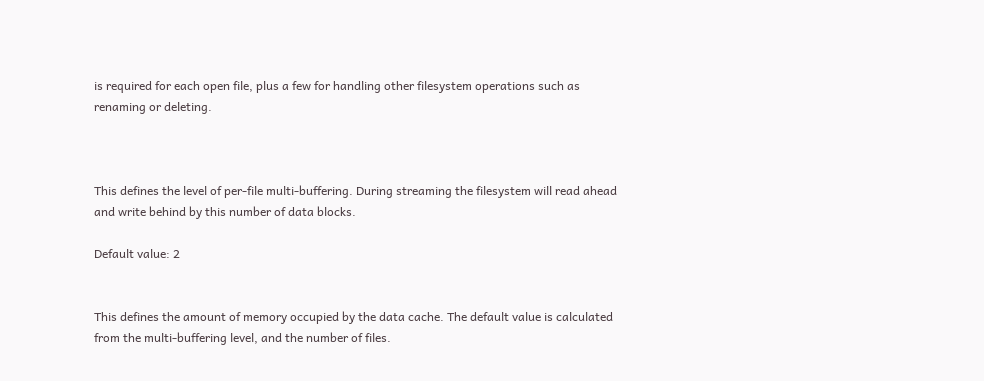is required for each open file, plus a few for handling other filesystem operations such as renaming or deleting.



This defines the level of per-file multi-buffering. During streaming the filesystem will read ahead and write behind by this number of data blocks.

Default value: 2


This defines the amount of memory occupied by the data cache. The default value is calculated from the multi-buffering level, and the number of files.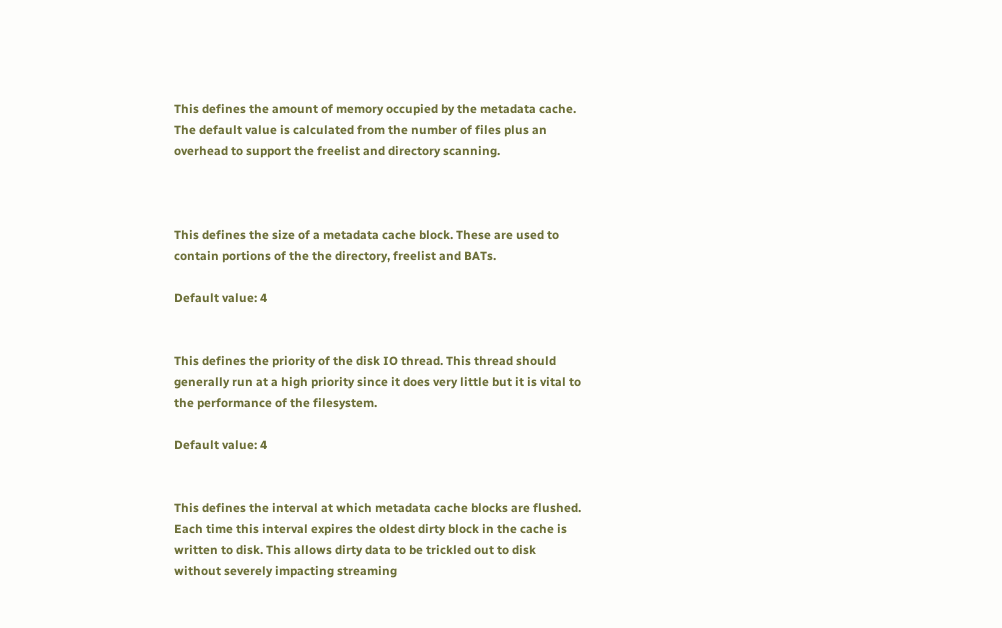This defines the amount of memory occupied by the metadata cache. The default value is calculated from the number of files plus an overhead to support the freelist and directory scanning.



This defines the size of a metadata cache block. These are used to contain portions of the the directory, freelist and BATs.

Default value: 4


This defines the priority of the disk IO thread. This thread should generally run at a high priority since it does very little but it is vital to the performance of the filesystem.

Default value: 4


This defines the interval at which metadata cache blocks are flushed. Each time this interval expires the oldest dirty block in the cache is written to disk. This allows dirty data to be trickled out to disk without severely impacting streaming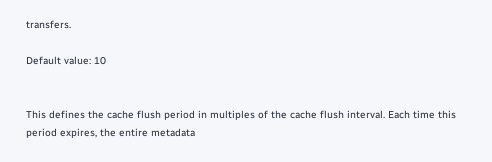transfers.

Default value: 10


This defines the cache flush period in multiples of the cache flush interval. Each time this period expires, the entire metadata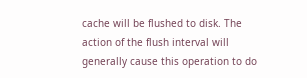cache will be flushed to disk. The action of the flush interval will generally cause this operation to do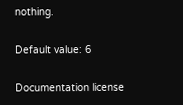nothing.

Default value: 6

Documentation license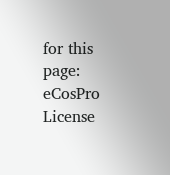for this page: eCosPro License